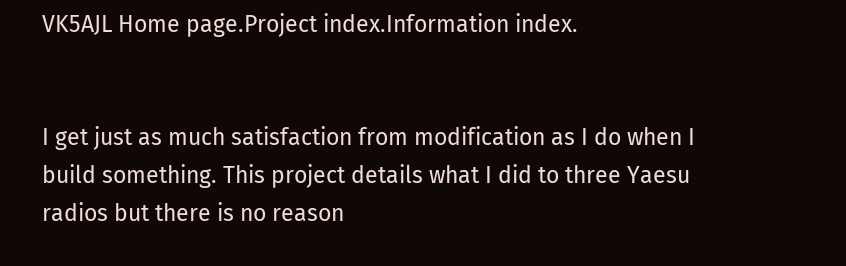VK5AJL Home page.Project index.Information index.


I get just as much satisfaction from modification as I do when I build something. This project details what I did to three Yaesu radios but there is no reason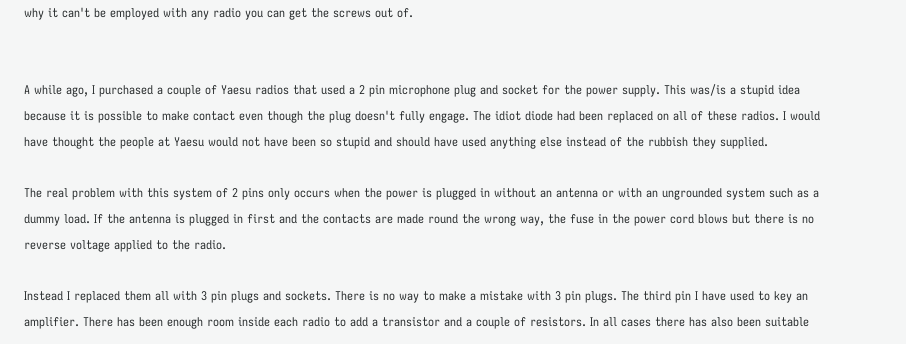why it can't be employed with any radio you can get the screws out of.


A while ago, I purchased a couple of Yaesu radios that used a 2 pin microphone plug and socket for the power supply. This was/is a stupid idea because it is possible to make contact even though the plug doesn't fully engage. The idiot diode had been replaced on all of these radios. I would have thought the people at Yaesu would not have been so stupid and should have used anything else instead of the rubbish they supplied.

The real problem with this system of 2 pins only occurs when the power is plugged in without an antenna or with an ungrounded system such as a dummy load. If the antenna is plugged in first and the contacts are made round the wrong way, the fuse in the power cord blows but there is no reverse voltage applied to the radio.

Instead I replaced them all with 3 pin plugs and sockets. There is no way to make a mistake with 3 pin plugs. The third pin I have used to key an amplifier. There has been enough room inside each radio to add a transistor and a couple of resistors. In all cases there has also been suitable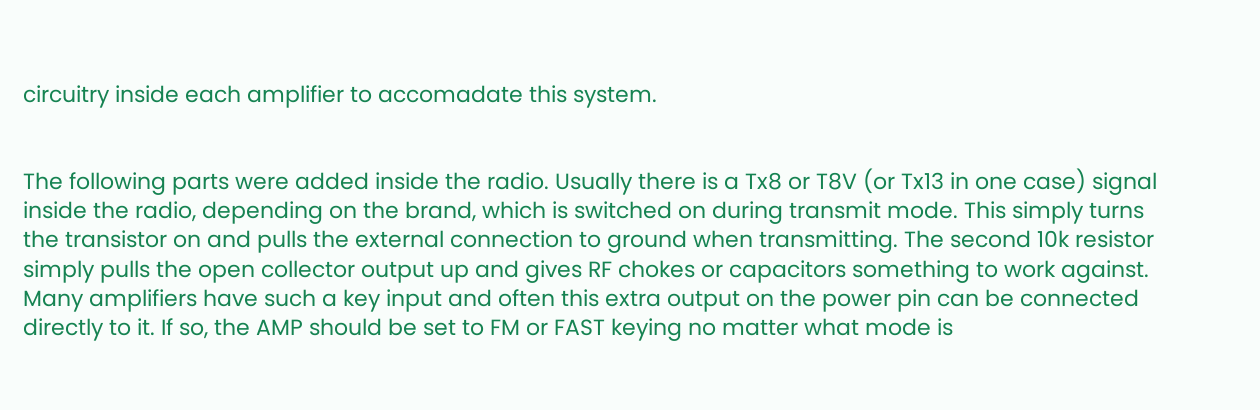circuitry inside each amplifier to accomadate this system.


The following parts were added inside the radio. Usually there is a Tx8 or T8V (or Tx13 in one case) signal inside the radio, depending on the brand, which is switched on during transmit mode. This simply turns the transistor on and pulls the external connection to ground when transmitting. The second 10k resistor simply pulls the open collector output up and gives RF chokes or capacitors something to work against. Many amplifiers have such a key input and often this extra output on the power pin can be connected directly to it. If so, the AMP should be set to FM or FAST keying no matter what mode is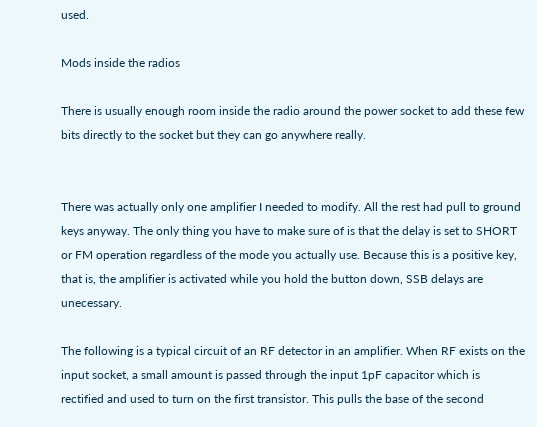used.

Mods inside the radios

There is usually enough room inside the radio around the power socket to add these few bits directly to the socket but they can go anywhere really.


There was actually only one amplifier I needed to modify. All the rest had pull to ground keys anyway. The only thing you have to make sure of is that the delay is set to SHORT or FM operation regardless of the mode you actually use. Because this is a positive key, that is, the amplifier is activated while you hold the button down, SSB delays are unecessary.

The following is a typical circuit of an RF detector in an amplifier. When RF exists on the input socket, a small amount is passed through the input 1pF capacitor which is rectified and used to turn on the first transistor. This pulls the base of the second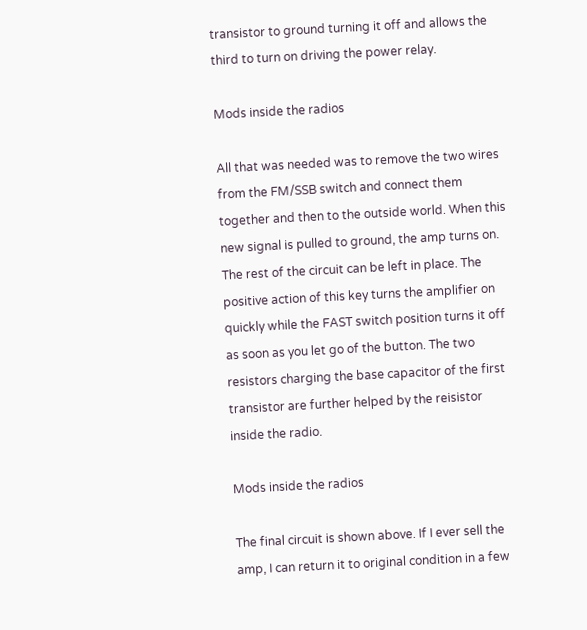transistor to ground turning it off and allows the third to turn on driving the power relay.

Mods inside the radios

All that was needed was to remove the two wires from the FM/SSB switch and connect them together and then to the outside world. When this new signal is pulled to ground, the amp turns on. The rest of the circuit can be left in place. The positive action of this key turns the amplifier on quickly while the FAST switch position turns it off as soon as you let go of the button. The two resistors charging the base capacitor of the first transistor are further helped by the reisistor inside the radio.

Mods inside the radios

The final circuit is shown above. If I ever sell the amp, I can return it to original condition in a few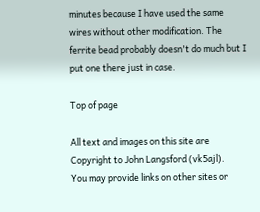minutes because I have used the same wires without other modification. The ferrite bead probably doesn't do much but I put one there just in case.

Top of page

All text and images on this site are Copyright to John Langsford (vk5ajl).
You may provide links on other sites or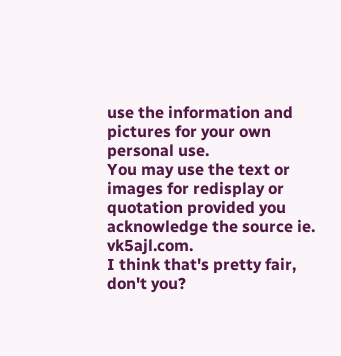use the information and pictures for your own personal use.
You may use the text or images for redisplay or quotation provided you acknowledge the source ie. vk5ajl.com.
I think that's pretty fair, don't you?